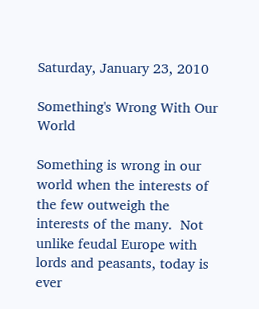Saturday, January 23, 2010

Something's Wrong With Our World

Something is wrong in our world when the interests of the few outweigh the interests of the many.  Not unlike feudal Europe with lords and peasants, today is ever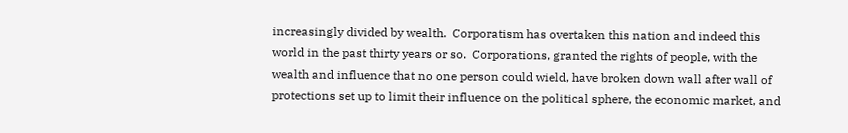increasingly divided by wealth.  Corporatism has overtaken this nation and indeed this world in the past thirty years or so.  Corporations, granted the rights of people, with the wealth and influence that no one person could wield, have broken down wall after wall of protections set up to limit their influence on the political sphere, the economic market, and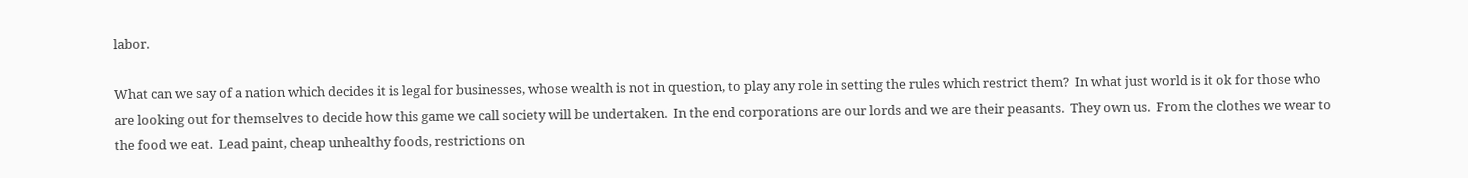labor.

What can we say of a nation which decides it is legal for businesses, whose wealth is not in question, to play any role in setting the rules which restrict them?  In what just world is it ok for those who are looking out for themselves to decide how this game we call society will be undertaken.  In the end corporations are our lords and we are their peasants.  They own us.  From the clothes we wear to the food we eat.  Lead paint, cheap unhealthy foods, restrictions on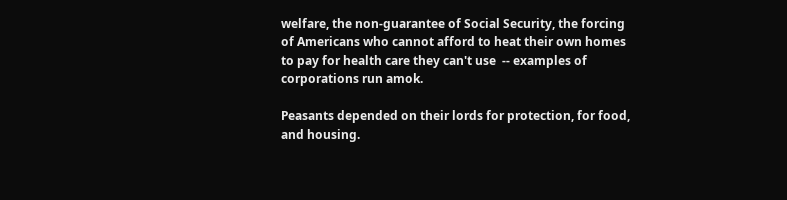welfare, the non-guarantee of Social Security, the forcing of Americans who cannot afford to heat their own homes to pay for health care they can't use  -- examples of corporations run amok.

Peasants depended on their lords for protection, for food, and housing.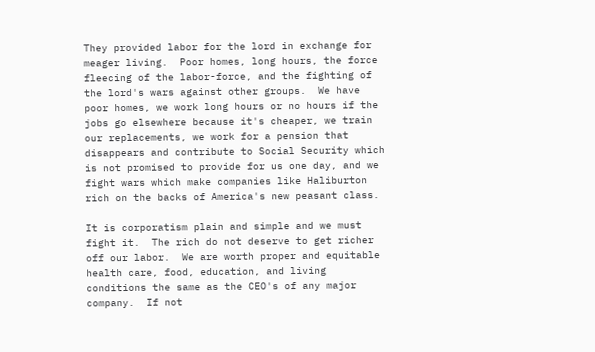They provided labor for the lord in exchange for meager living.  Poor homes, long hours, the force fleecing of the labor-force, and the fighting of the lord's wars against other groups.  We have poor homes, we work long hours or no hours if the jobs go elsewhere because it's cheaper, we train our replacements, we work for a pension that disappears and contribute to Social Security which is not promised to provide for us one day, and we fight wars which make companies like Haliburton rich on the backs of America's new peasant class.

It is corporatism plain and simple and we must fight it.  The rich do not deserve to get richer off our labor.  We are worth proper and equitable health care, food, education, and living conditions the same as the CEO's of any major company.  If not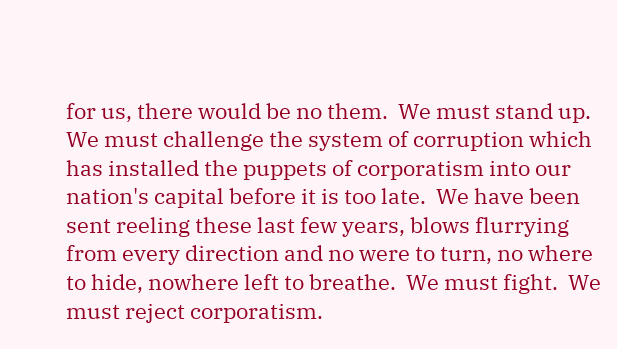for us, there would be no them.  We must stand up.  We must challenge the system of corruption which has installed the puppets of corporatism into our nation's capital before it is too late.  We have been sent reeling these last few years, blows flurrying from every direction and no were to turn, no where to hide, nowhere left to breathe.  We must fight.  We must reject corporatism.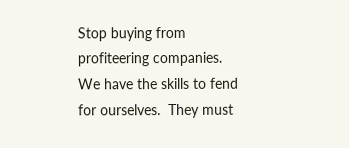Stop buying from profiteering companies.  We have the skills to fend for ourselves.  They must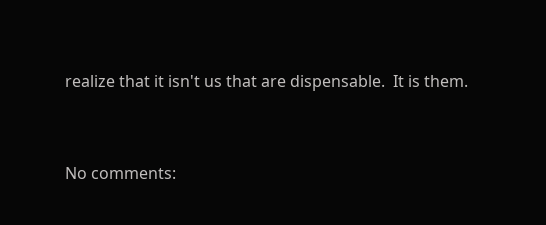realize that it isn't us that are dispensable.  It is them.


No comments: